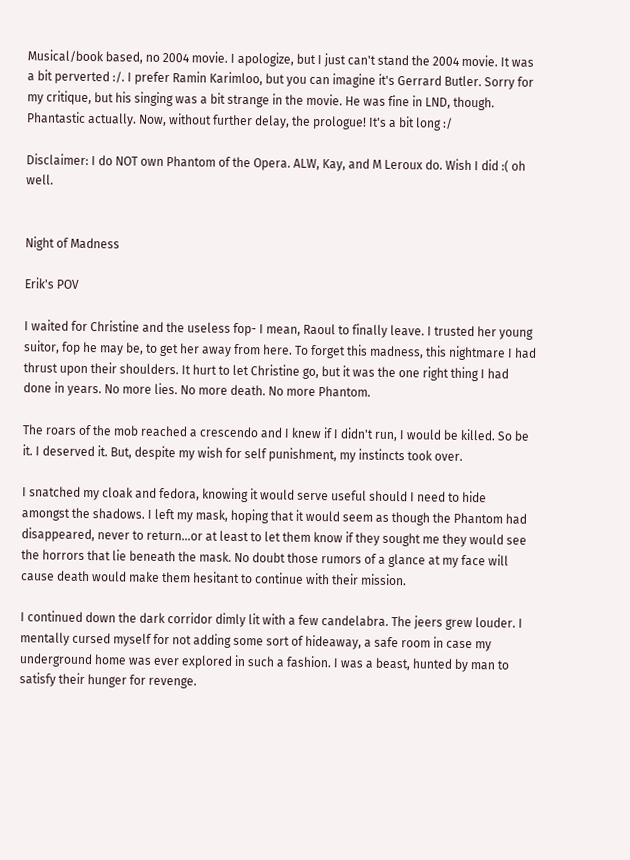Musical/book based, no 2004 movie. I apologize, but I just can't stand the 2004 movie. It was a bit perverted :/. I prefer Ramin Karimloo, but you can imagine it's Gerrard Butler. Sorry for my critique, but his singing was a bit strange in the movie. He was fine in LND, though. Phantastic actually. Now, without further delay, the prologue! It's a bit long :/

Disclaimer: I do NOT own Phantom of the Opera. ALW, Kay, and M Leroux do. Wish I did :( oh well.


Night of Madness

Erik's POV

I waited for Christine and the useless fop- I mean, Raoul to finally leave. I trusted her young suitor, fop he may be, to get her away from here. To forget this madness, this nightmare I had thrust upon their shoulders. It hurt to let Christine go, but it was the one right thing I had done in years. No more lies. No more death. No more Phantom.

The roars of the mob reached a crescendo and I knew if I didn't run, I would be killed. So be it. I deserved it. But, despite my wish for self punishment, my instincts took over.

I snatched my cloak and fedora, knowing it would serve useful should I need to hide amongst the shadows. I left my mask, hoping that it would seem as though the Phantom had disappeared, never to return...or at least to let them know if they sought me they would see the horrors that lie beneath the mask. No doubt those rumors of a glance at my face will cause death would make them hesitant to continue with their mission.

I continued down the dark corridor dimly lit with a few candelabra. The jeers grew louder. I mentally cursed myself for not adding some sort of hideaway, a safe room in case my underground home was ever explored in such a fashion. I was a beast, hunted by man to satisfy their hunger for revenge.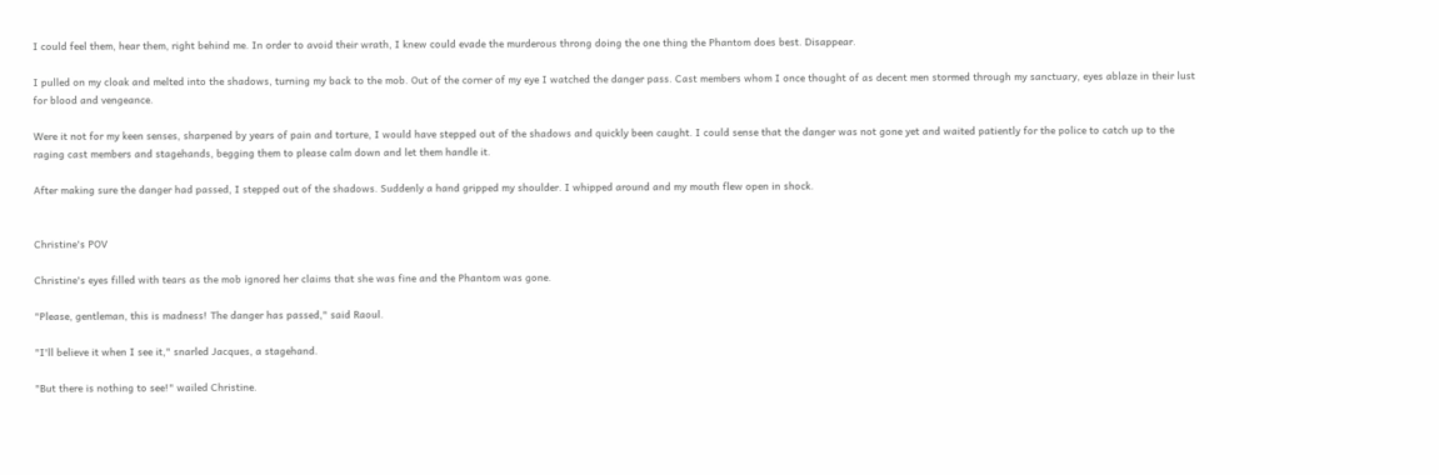I could feel them, hear them, right behind me. In order to avoid their wrath, I knew could evade the murderous throng doing the one thing the Phantom does best. Disappear.

I pulled on my cloak and melted into the shadows, turning my back to the mob. Out of the corner of my eye I watched the danger pass. Cast members whom I once thought of as decent men stormed through my sanctuary, eyes ablaze in their lust for blood and vengeance.

Were it not for my keen senses, sharpened by years of pain and torture, I would have stepped out of the shadows and quickly been caught. I could sense that the danger was not gone yet and waited patiently for the police to catch up to the raging cast members and stagehands, begging them to please calm down and let them handle it.

After making sure the danger had passed, I stepped out of the shadows. Suddenly a hand gripped my shoulder. I whipped around and my mouth flew open in shock.


Christine's POV

Christine's eyes filled with tears as the mob ignored her claims that she was fine and the Phantom was gone.

"Please, gentleman, this is madness! The danger has passed," said Raoul.

"I'll believe it when I see it," snarled Jacques, a stagehand.

"But there is nothing to see!" wailed Christine.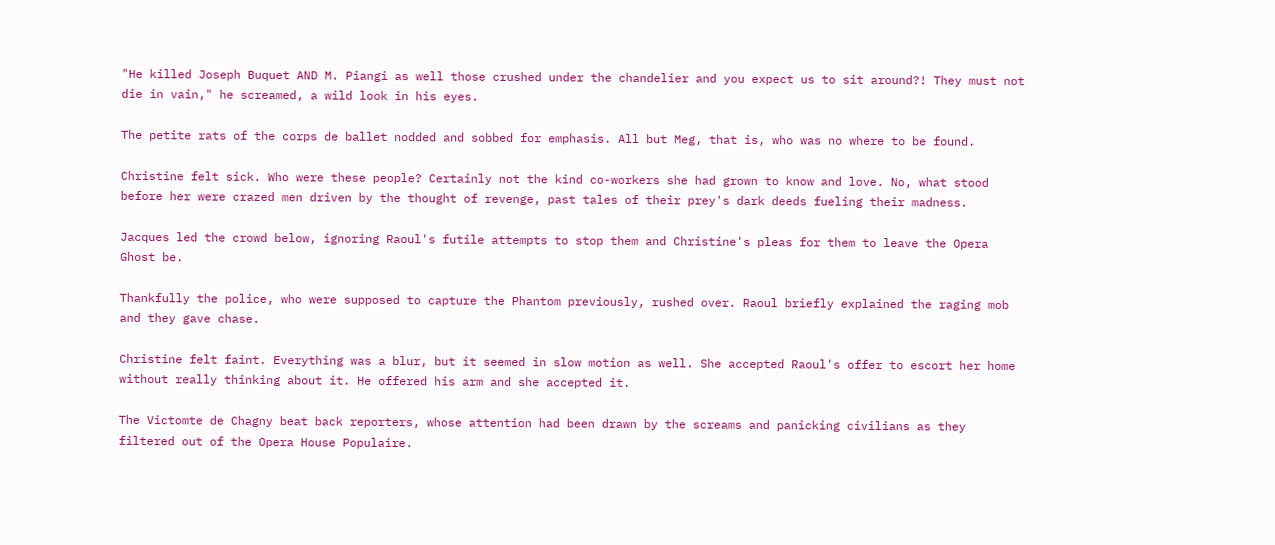"He killed Joseph Buquet AND M. Piangi as well those crushed under the chandelier and you expect us to sit around?! They must not die in vain," he screamed, a wild look in his eyes.

The petite rats of the corps de ballet nodded and sobbed for emphasis. All but Meg, that is, who was no where to be found.

Christine felt sick. Who were these people? Certainly not the kind co-workers she had grown to know and love. No, what stood before her were crazed men driven by the thought of revenge, past tales of their prey's dark deeds fueling their madness.

Jacques led the crowd below, ignoring Raoul's futile attempts to stop them and Christine's pleas for them to leave the Opera Ghost be.

Thankfully the police, who were supposed to capture the Phantom previously, rushed over. Raoul briefly explained the raging mob and they gave chase.

Christine felt faint. Everything was a blur, but it seemed in slow motion as well. She accepted Raoul's offer to escort her home without really thinking about it. He offered his arm and she accepted it.

The Victomte de Chagny beat back reporters, whose attention had been drawn by the screams and panicking civilians as they filtered out of the Opera House Populaire.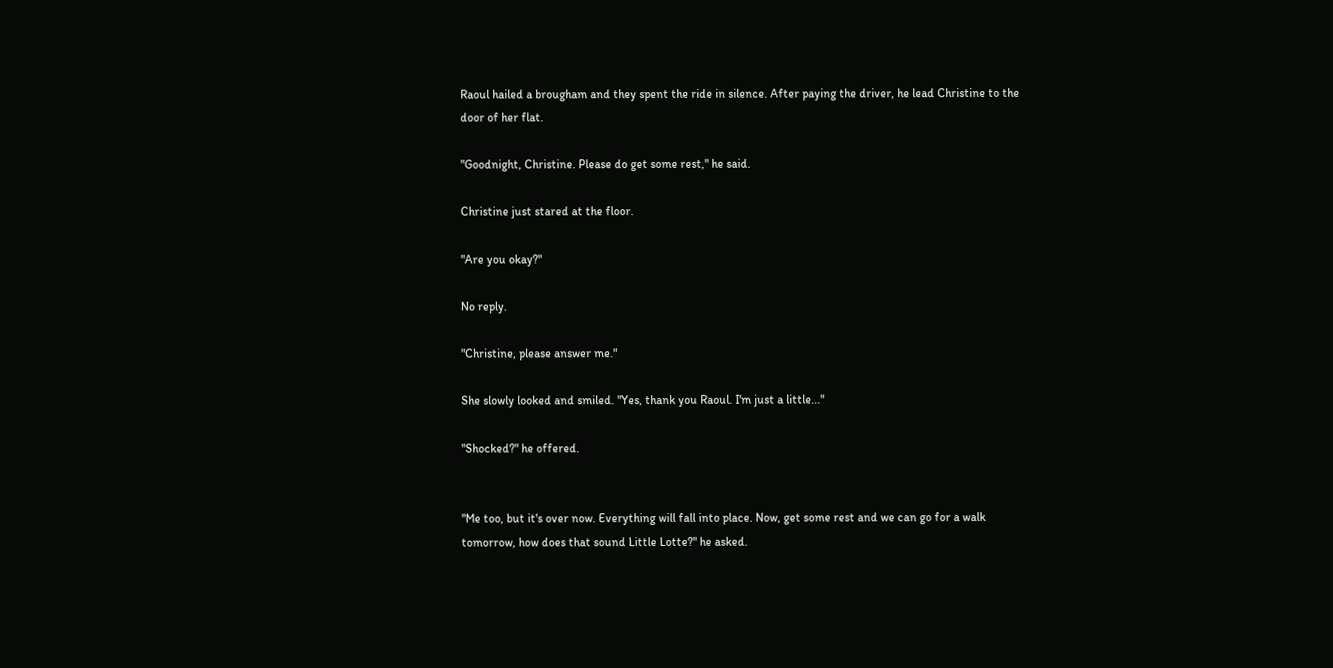Raoul hailed a brougham and they spent the ride in silence. After paying the driver, he lead Christine to the door of her flat.

"Goodnight, Christine. Please do get some rest," he said.

Christine just stared at the floor.

"Are you okay?"

No reply.

"Christine, please answer me."

She slowly looked and smiled. "Yes, thank you Raoul. I'm just a little..."

"Shocked?" he offered.


"Me too, but it's over now. Everything will fall into place. Now, get some rest and we can go for a walk tomorrow, how does that sound Little Lotte?" he asked.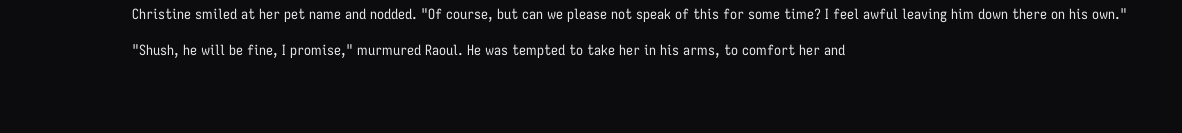Christine smiled at her pet name and nodded. "Of course, but can we please not speak of this for some time? I feel awful leaving him down there on his own."

"Shush, he will be fine, I promise," murmured Raoul. He was tempted to take her in his arms, to comfort her and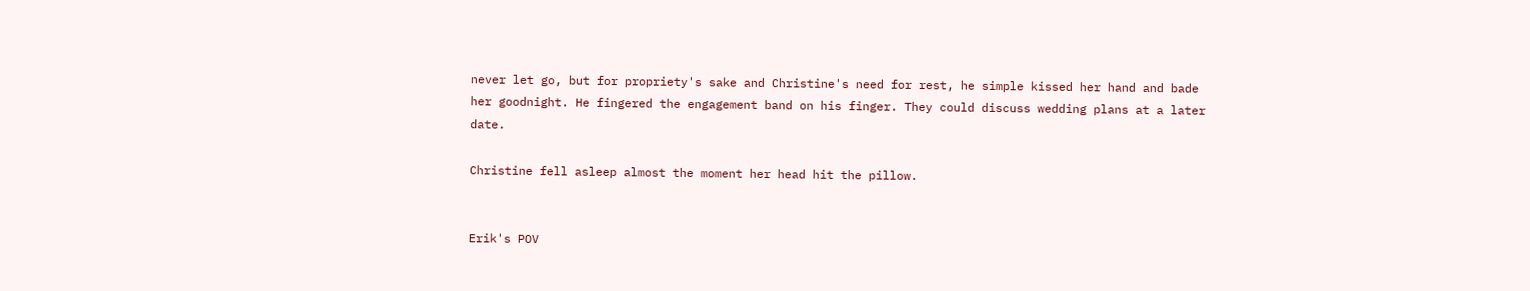never let go, but for propriety's sake and Christine's need for rest, he simple kissed her hand and bade her goodnight. He fingered the engagement band on his finger. They could discuss wedding plans at a later date.

Christine fell asleep almost the moment her head hit the pillow.


Erik's POV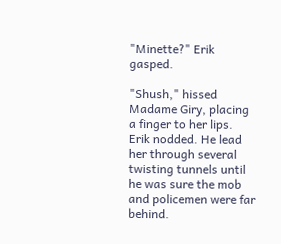"Minette?" Erik gasped.

"Shush," hissed Madame Giry, placing a finger to her lips. Erik nodded. He lead her through several twisting tunnels until he was sure the mob and policemen were far behind.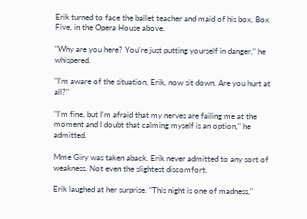Erik turned to face the ballet teacher and maid of his box, Box Five, in the Opera House above.

"Why are you here? You're just putting yourself in danger," he whispered.

"I'm aware of the situation, Erik, now sit down. Are you hurt at all?"

"I'm fine, but I'm afraid that my nerves are failing me at the moment and I doubt that calming myself is an option," he admitted.

Mme Giry was taken aback. Erik never admitted to any sort of weakness. Not even the slightest discomfort.

Erik laughed at her surprise. "This night is one of madness,"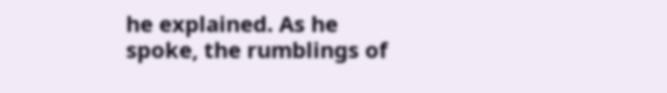he explained. As he spoke, the rumblings of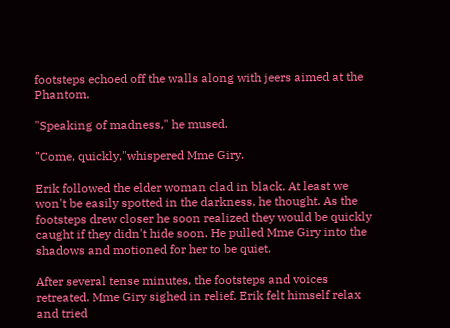footsteps echoed off the walls along with jeers aimed at the Phantom.

"Speaking of madness," he mused.

"Come, quickly,"whispered Mme Giry.

Erik followed the elder woman clad in black. At least we won't be easily spotted in the darkness, he thought. As the footsteps drew closer he soon realized they would be quickly caught if they didn't hide soon. He pulled Mme Giry into the shadows and motioned for her to be quiet.

After several tense minutes, the footsteps and voices retreated. Mme Giry sighed in relief. Erik felt himself relax and tried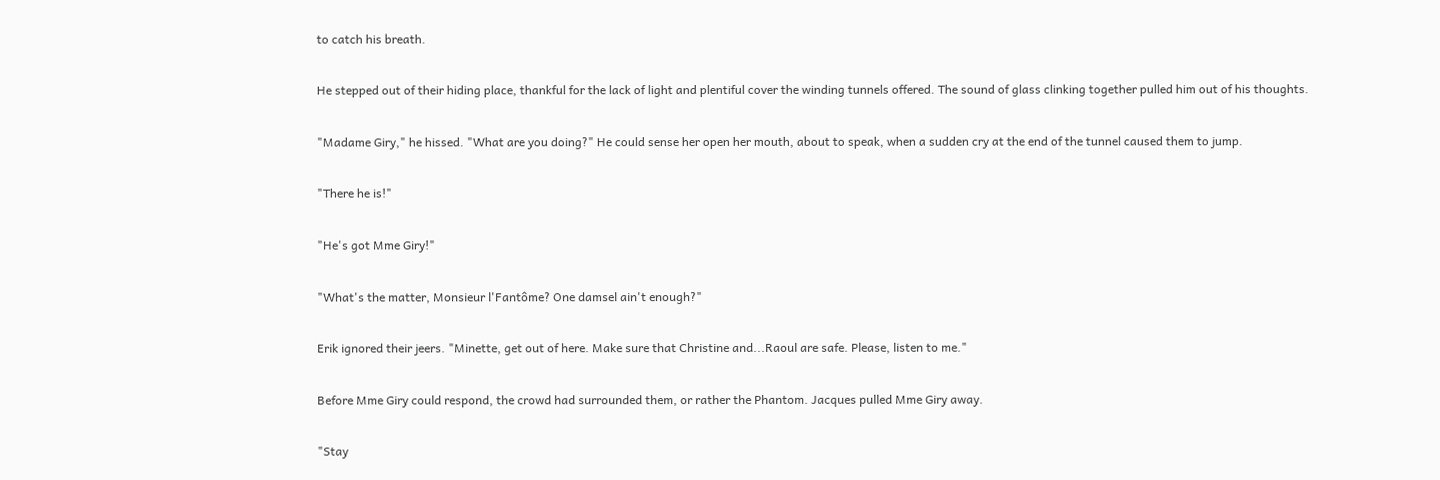to catch his breath.

He stepped out of their hiding place, thankful for the lack of light and plentiful cover the winding tunnels offered. The sound of glass clinking together pulled him out of his thoughts.

"Madame Giry," he hissed. "What are you doing?" He could sense her open her mouth, about to speak, when a sudden cry at the end of the tunnel caused them to jump.

"There he is!"

"He's got Mme Giry!"

"What's the matter, Monsieur l'Fantôme? One damsel ain't enough?"

Erik ignored their jeers. "Minette, get out of here. Make sure that Christine and...Raoul are safe. Please, listen to me."

Before Mme Giry could respond, the crowd had surrounded them, or rather the Phantom. Jacques pulled Mme Giry away.

"Stay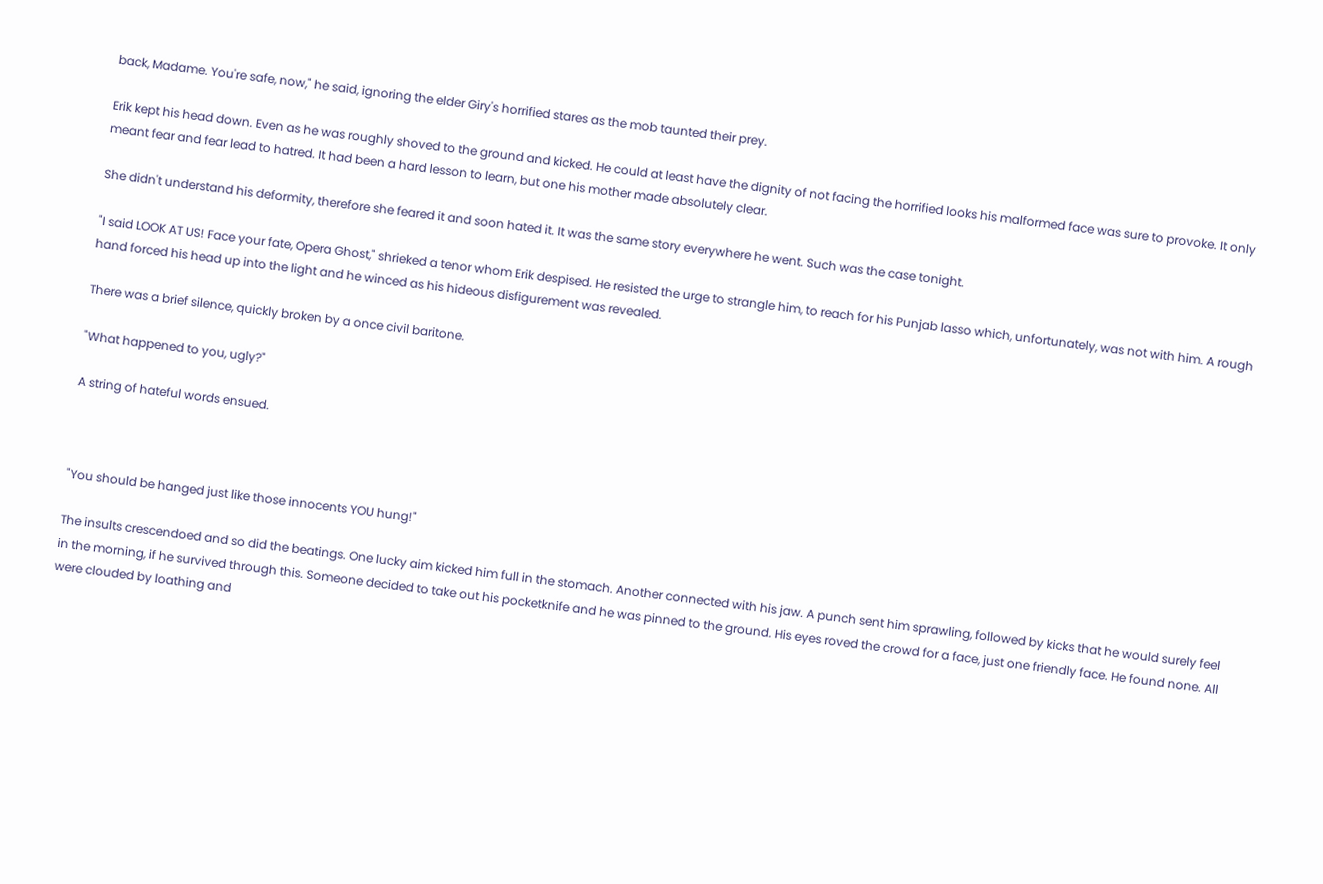back, Madame. You're safe, now," he said, ignoring the elder Giry's horrified stares as the mob taunted their prey.

Erik kept his head down. Even as he was roughly shoved to the ground and kicked. He could at least have the dignity of not facing the horrified looks his malformed face was sure to provoke. It only meant fear and fear lead to hatred. It had been a hard lesson to learn, but one his mother made absolutely clear.

She didn't understand his deformity, therefore she feared it and soon hated it. It was the same story everywhere he went. Such was the case tonight.

"I said LOOK AT US! Face your fate, Opera Ghost," shrieked a tenor whom Erik despised. He resisted the urge to strangle him, to reach for his Punjab lasso which, unfortunately, was not with him. A rough hand forced his head up into the light and he winced as his hideous disfigurement was revealed.

There was a brief silence, quickly broken by a once civil baritone.

"What happened to you, ugly?"

A string of hateful words ensued.



"You should be hanged just like those innocents YOU hung!"

The insults crescendoed and so did the beatings. One lucky aim kicked him full in the stomach. Another connected with his jaw. A punch sent him sprawling, followed by kicks that he would surely feel in the morning, if he survived through this. Someone decided to take out his pocketknife and he was pinned to the ground. His eyes roved the crowd for a face, just one friendly face. He found none. All were clouded by loathing and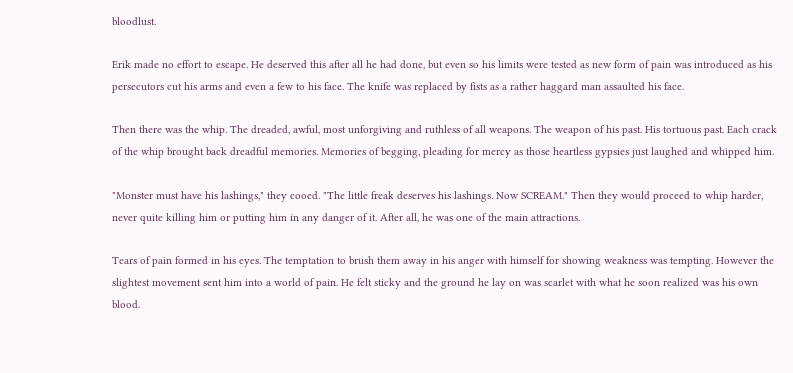bloodlust.

Erik made no effort to escape. He deserved this after all he had done, but even so his limits were tested as new form of pain was introduced as his persecutors cut his arms and even a few to his face. The knife was replaced by fists as a rather haggard man assaulted his face.

Then there was the whip. The dreaded, awful, most unforgiving and ruthless of all weapons. The weapon of his past. His tortuous past. Each crack of the whip brought back dreadful memories. Memories of begging, pleading for mercy as those heartless gypsies just laughed and whipped him.

"Monster must have his lashings," they cooed. "The little freak deserves his lashings. Now SCREAM." Then they would proceed to whip harder, never quite killing him or putting him in any danger of it. After all, he was one of the main attractions.

Tears of pain formed in his eyes. The temptation to brush them away in his anger with himself for showing weakness was tempting. However the slightest movement sent him into a world of pain. He felt sticky and the ground he lay on was scarlet with what he soon realized was his own blood.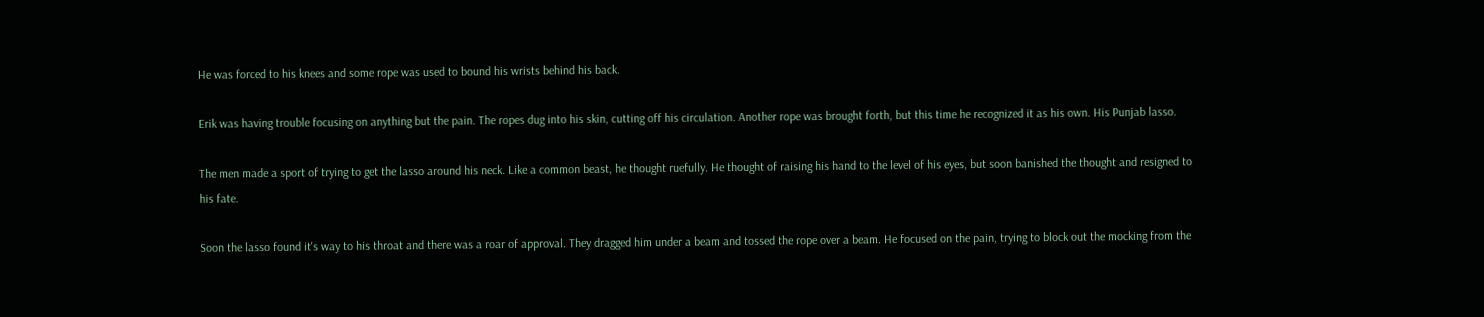He was forced to his knees and some rope was used to bound his wrists behind his back.

Erik was having trouble focusing on anything but the pain. The ropes dug into his skin, cutting off his circulation. Another rope was brought forth, but this time he recognized it as his own. His Punjab lasso.

The men made a sport of trying to get the lasso around his neck. Like a common beast, he thought ruefully. He thought of raising his hand to the level of his eyes, but soon banished the thought and resigned to his fate.

Soon the lasso found it's way to his throat and there was a roar of approval. They dragged him under a beam and tossed the rope over a beam. He focused on the pain, trying to block out the mocking from the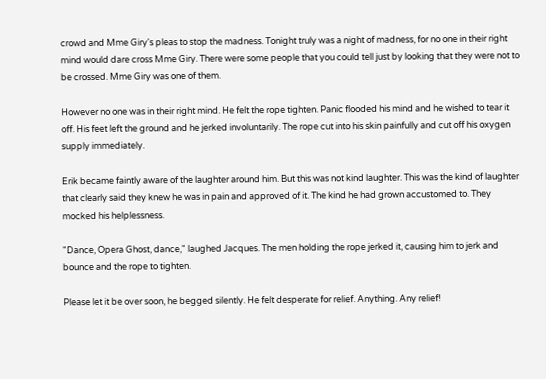crowd and Mme Giry's pleas to stop the madness. Tonight truly was a night of madness, for no one in their right mind would dare cross Mme Giry. There were some people that you could tell just by looking that they were not to be crossed. Mme Giry was one of them.

However no one was in their right mind. He felt the rope tighten. Panic flooded his mind and he wished to tear it off. His feet left the ground and he jerked involuntarily. The rope cut into his skin painfully and cut off his oxygen supply immediately.

Erik became faintly aware of the laughter around him. But this was not kind laughter. This was the kind of laughter that clearly said they knew he was in pain and approved of it. The kind he had grown accustomed to. They mocked his helplessness.

"Dance, Opera Ghost, dance," laughed Jacques. The men holding the rope jerked it, causing him to jerk and bounce and the rope to tighten.

Please let it be over soon, he begged silently. He felt desperate for relief. Anything. Any relief!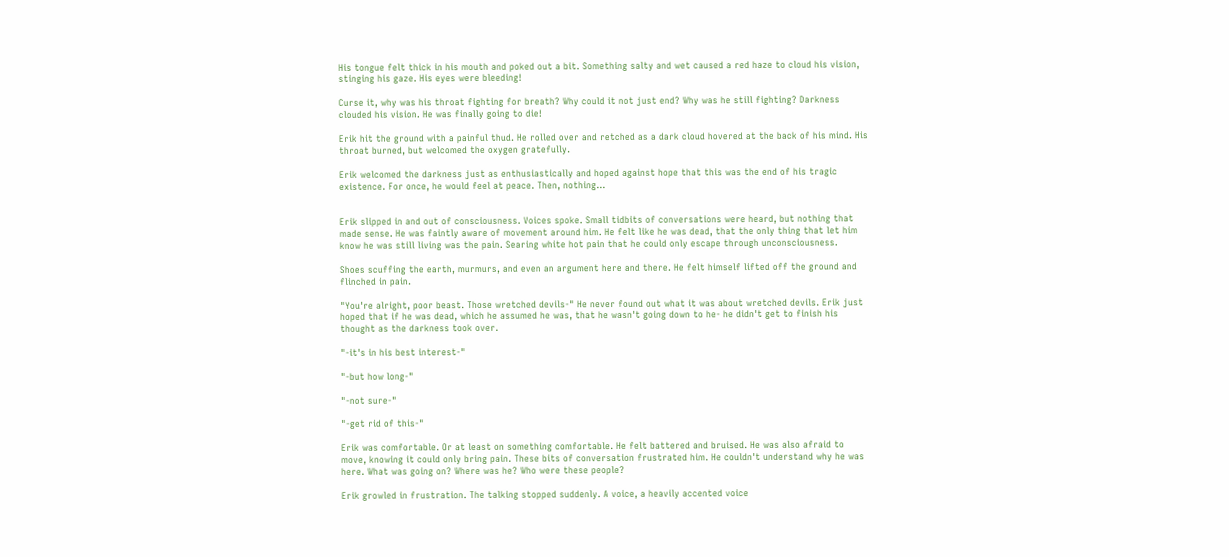His tongue felt thick in his mouth and poked out a bit. Something salty and wet caused a red haze to cloud his vision, stinging his gaze. His eyes were bleeding!

Curse it, why was his throat fighting for breath? Why could it not just end? Why was he still fighting? Darkness clouded his vision. He was finally going to die!

Erik hit the ground with a painful thud. He rolled over and retched as a dark cloud hovered at the back of his mind. His throat burned, but welcomed the oxygen gratefully.

Erik welcomed the darkness just as enthusiastically and hoped against hope that this was the end of his tragic existence. For once, he would feel at peace. Then, nothing...


Erik slipped in and out of consciousness. Voices spoke. Small tidbits of conversations were heard, but nothing that made sense. He was faintly aware of movement around him. He felt like he was dead, that the only thing that let him know he was still living was the pain. Searing white hot pain that he could only escape through unconsciousness.

Shoes scuffing the earth, murmurs, and even an argument here and there. He felt himself lifted off the ground and flinched in pain.

"You're alright, poor beast. Those wretched devils-" He never found out what it was about wretched devils. Erik just hoped that if he was dead, which he assumed he was, that he wasn't going down to he- he didn't get to finish his thought as the darkness took over.

"-it's in his best interest-"

"-but how long-"

"-not sure-"

"-get rid of this-"

Erik was comfortable. Or at least on something comfortable. He felt battered and bruised. He was also afraid to move, knowing it could only bring pain. These bits of conversation frustrated him. He couldn't understand why he was here. What was going on? Where was he? Who were these people?

Erik growled in frustration. The talking stopped suddenly. A voice, a heavily accented voice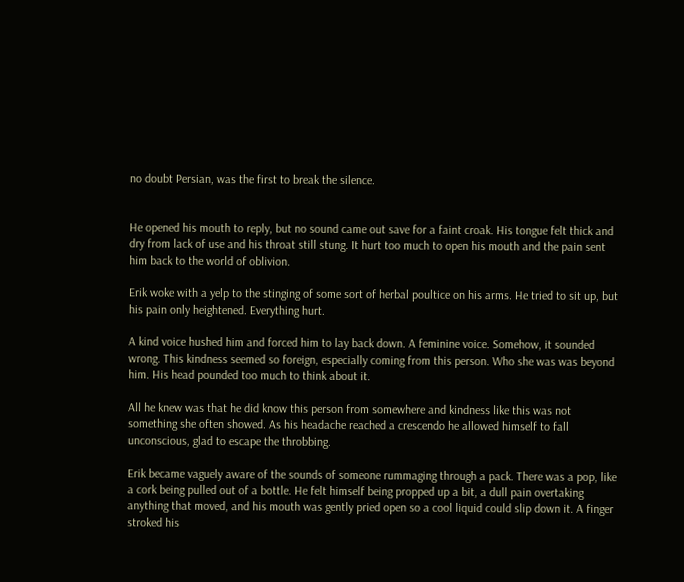no doubt Persian, was the first to break the silence.


He opened his mouth to reply, but no sound came out save for a faint croak. His tongue felt thick and dry from lack of use and his throat still stung. It hurt too much to open his mouth and the pain sent him back to the world of oblivion.

Erik woke with a yelp to the stinging of some sort of herbal poultice on his arms. He tried to sit up, but his pain only heightened. Everything hurt.

A kind voice hushed him and forced him to lay back down. A feminine voice. Somehow, it sounded wrong. This kindness seemed so foreign, especially coming from this person. Who she was was beyond him. His head pounded too much to think about it.

All he knew was that he did know this person from somewhere and kindness like this was not something she often showed. As his headache reached a crescendo he allowed himself to fall unconscious, glad to escape the throbbing.

Erik became vaguely aware of the sounds of someone rummaging through a pack. There was a pop, like a cork being pulled out of a bottle. He felt himself being propped up a bit, a dull pain overtaking anything that moved, and his mouth was gently pried open so a cool liquid could slip down it. A finger stroked his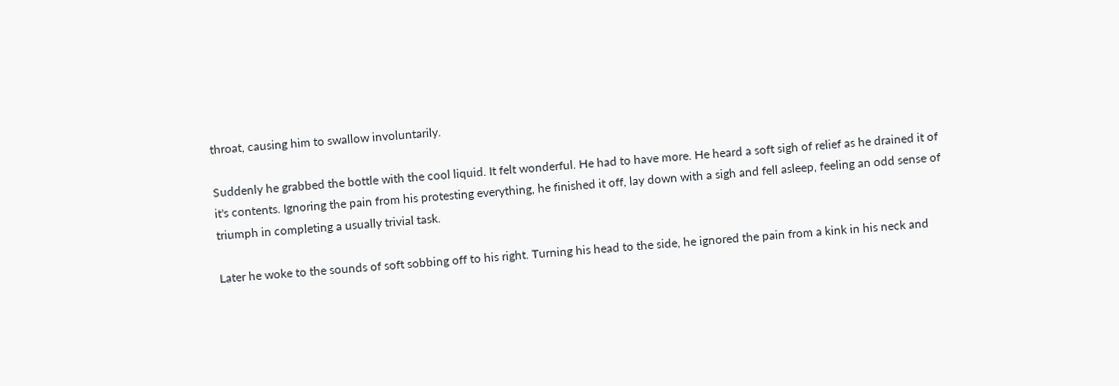throat, causing him to swallow involuntarily.

Suddenly he grabbed the bottle with the cool liquid. It felt wonderful. He had to have more. He heard a soft sigh of relief as he drained it of it's contents. Ignoring the pain from his protesting everything, he finished it off, lay down with a sigh and fell asleep, feeling an odd sense of triumph in completing a usually trivial task.

Later he woke to the sounds of soft sobbing off to his right. Turning his head to the side, he ignored the pain from a kink in his neck and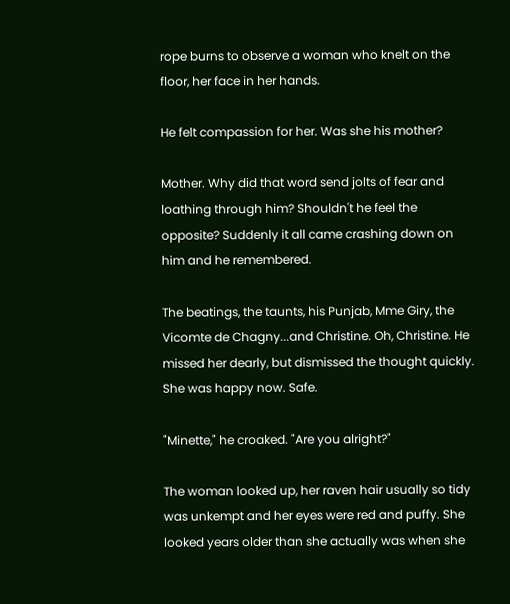rope burns to observe a woman who knelt on the floor, her face in her hands.

He felt compassion for her. Was she his mother?

Mother. Why did that word send jolts of fear and loathing through him? Shouldn't he feel the opposite? Suddenly it all came crashing down on him and he remembered.

The beatings, the taunts, his Punjab, Mme Giry, the Vicomte de Chagny...and Christine. Oh, Christine. He missed her dearly, but dismissed the thought quickly. She was happy now. Safe.

"Minette," he croaked. "Are you alright?"

The woman looked up, her raven hair usually so tidy was unkempt and her eyes were red and puffy. She looked years older than she actually was when she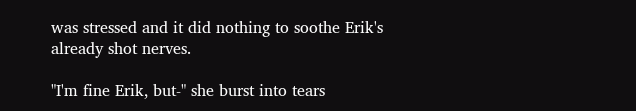was stressed and it did nothing to soothe Erik's already shot nerves.

"I'm fine Erik, but-" she burst into tears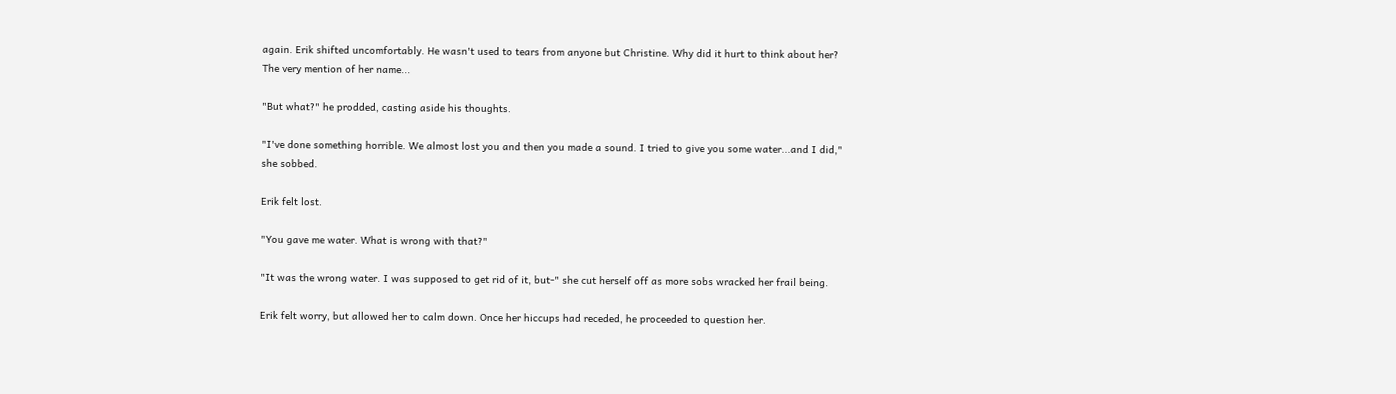again. Erik shifted uncomfortably. He wasn't used to tears from anyone but Christine. Why did it hurt to think about her? The very mention of her name...

"But what?" he prodded, casting aside his thoughts.

"I've done something horrible. We almost lost you and then you made a sound. I tried to give you some water...and I did," she sobbed.

Erik felt lost.

"You gave me water. What is wrong with that?"

"It was the wrong water. I was supposed to get rid of it, but-" she cut herself off as more sobs wracked her frail being.

Erik felt worry, but allowed her to calm down. Once her hiccups had receded, he proceeded to question her.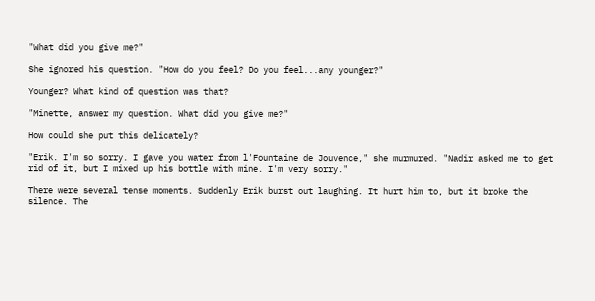"What did you give me?"

She ignored his question. "How do you feel? Do you feel...any younger?"

Younger? What kind of question was that?

"Minette, answer my question. What did you give me?"

How could she put this delicately?

"Erik. I'm so sorry. I gave you water from l'Fountaine de Jouvence," she murmured. "Nadir asked me to get rid of it, but I mixed up his bottle with mine. I'm very sorry."

There were several tense moments. Suddenly Erik burst out laughing. It hurt him to, but it broke the silence. The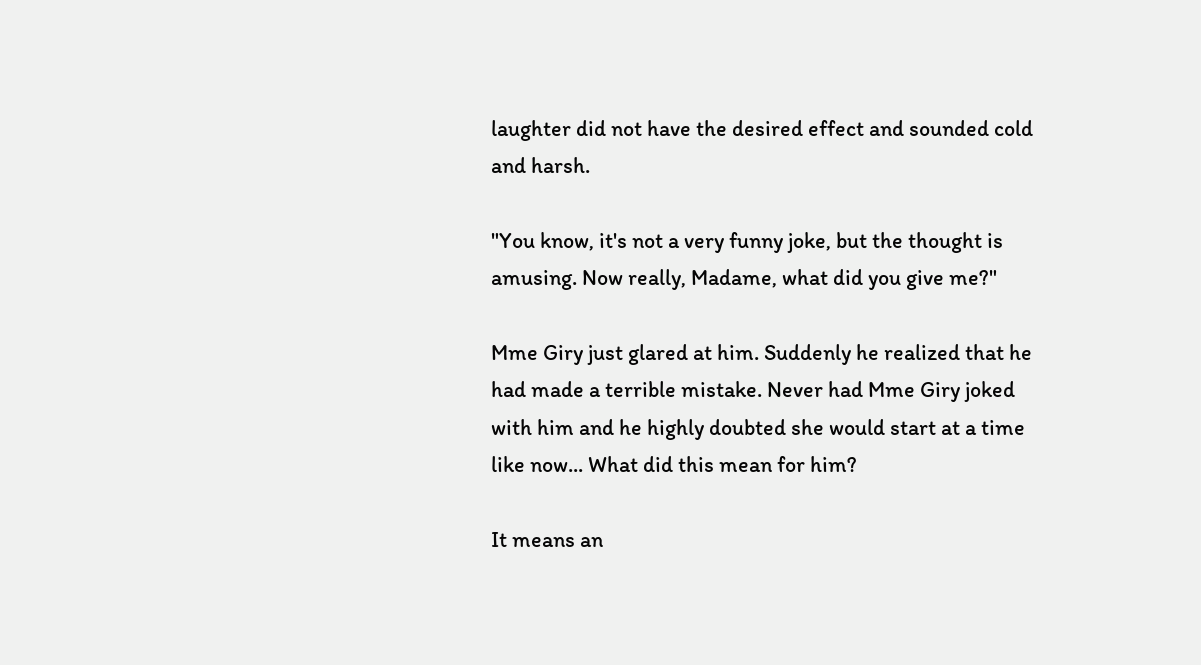laughter did not have the desired effect and sounded cold and harsh.

"You know, it's not a very funny joke, but the thought is amusing. Now really, Madame, what did you give me?"

Mme Giry just glared at him. Suddenly he realized that he had made a terrible mistake. Never had Mme Giry joked with him and he highly doubted she would start at a time like now... What did this mean for him?

It means an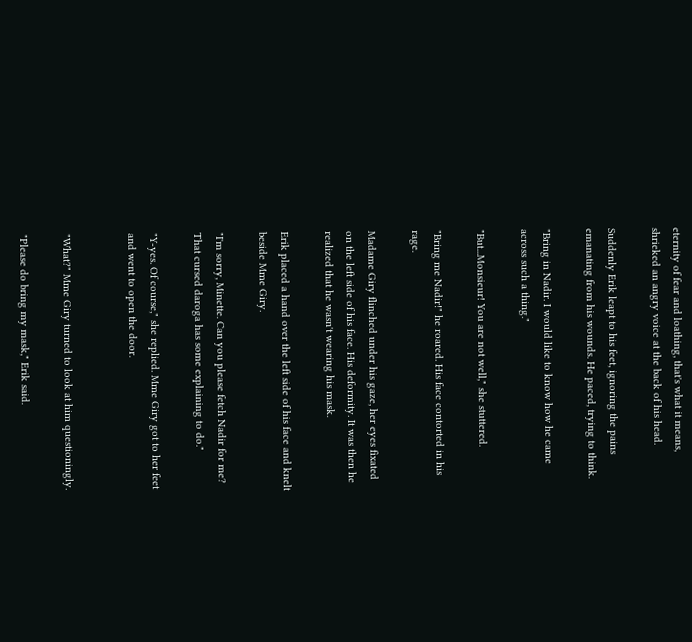eternity of fear and loathing, that's what it means, shrieked an angry voice at the back of his head.

Suddenly Erik leapt to his feet, ignoring the pains emanating from his wounds. He paced, trying to think.

"Bring in Nadir. I would like to know how he came across such a thing."

"But...Monsieur! You are not well," she stuttered.

"Bring me Nadir!" he roared. His face contorted in his rage.

Madame Giry flinched under his gaze, her eyes fixated on the left side of his face. His deformity. It was then he realized that he wasn't wearing his mask.

Erik placed a hand over the left side of his face and knelt beside Mme Giry.

"I'm sorry, Minette. Can you please fetch Nadir for me? That cursed daroga has some explaining to do."

"Y-yes. Of course," she replied. Mme Giry got to her feet and went to open the door.


"What?" Mme Giry turned to look at him questioningly.

"Please do bring my mask," Erik said.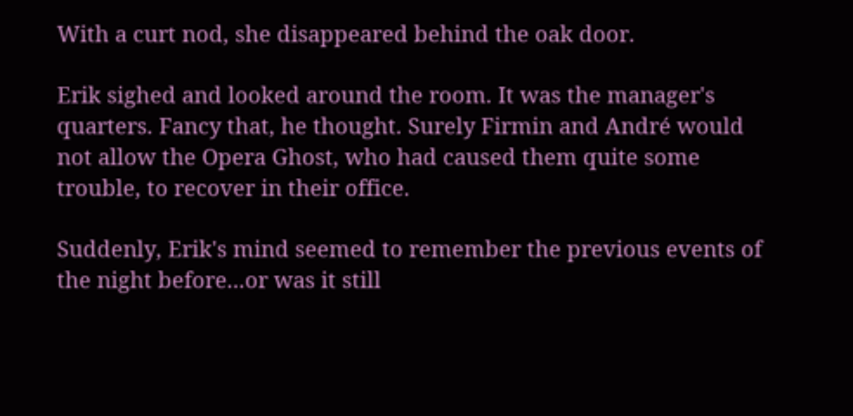With a curt nod, she disappeared behind the oak door.

Erik sighed and looked around the room. It was the manager's quarters. Fancy that, he thought. Surely Firmin and André would not allow the Opera Ghost, who had caused them quite some trouble, to recover in their office.

Suddenly, Erik's mind seemed to remember the previous events of the night before...or was it still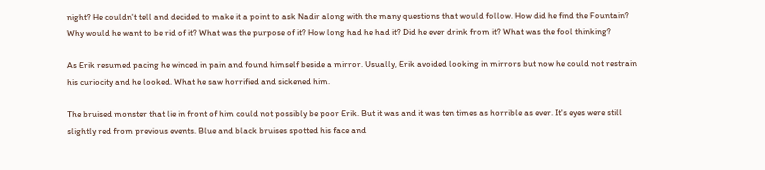night? He couldn't tell and decided to make it a point to ask Nadir along with the many questions that would follow. How did he find the Fountain? Why would he want to be rid of it? What was the purpose of it? How long had he had it? Did he ever drink from it? What was the fool thinking?

As Erik resumed pacing he winced in pain and found himself beside a mirror. Usually, Erik avoided looking in mirrors but now he could not restrain his curiocity and he looked. What he saw horrified and sickened him.

The bruised monster that lie in front of him could not possibly be poor Erik. But it was and it was ten times as horrible as ever. It's eyes were still slightly red from previous events. Blue and black bruises spotted his face and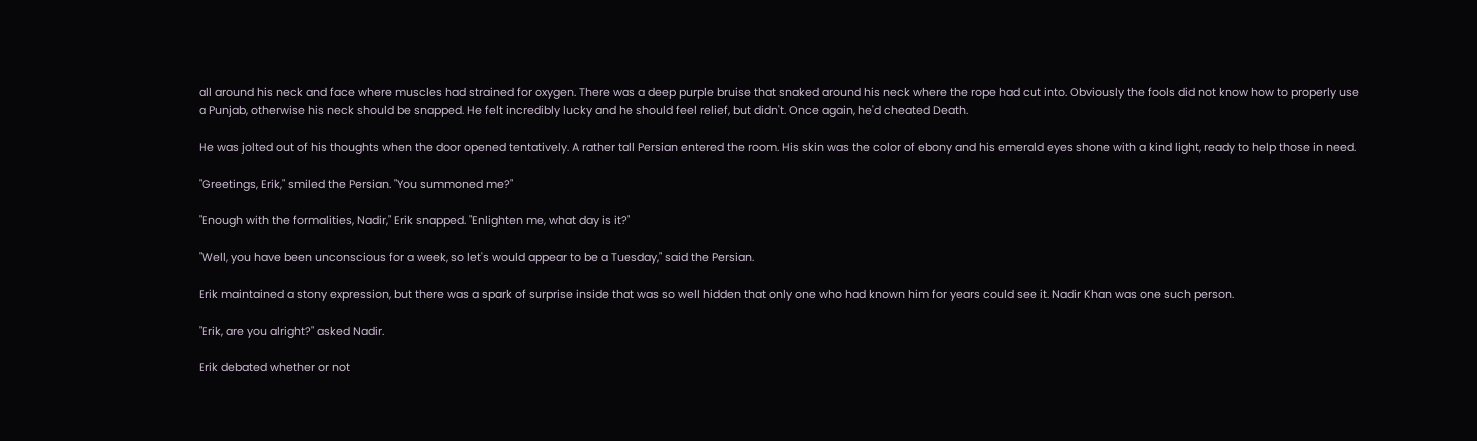all around his neck and face where muscles had strained for oxygen. There was a deep purple bruise that snaked around his neck where the rope had cut into. Obviously the fools did not know how to properly use a Punjab, otherwise his neck should be snapped. He felt incredibly lucky and he should feel relief, but didn't. Once again, he'd cheated Death.

He was jolted out of his thoughts when the door opened tentatively. A rather tall Persian entered the room. His skin was the color of ebony and his emerald eyes shone with a kind light, ready to help those in need.

"Greetings, Erik," smiled the Persian. "You summoned me?"

"Enough with the formalities, Nadir," Erik snapped. "Enlighten me, what day is it?"

"Well, you have been unconscious for a week, so let's would appear to be a Tuesday," said the Persian.

Erik maintained a stony expression, but there was a spark of surprise inside that was so well hidden that only one who had known him for years could see it. Nadir Khan was one such person.

"Erik, are you alright?" asked Nadir.

Erik debated whether or not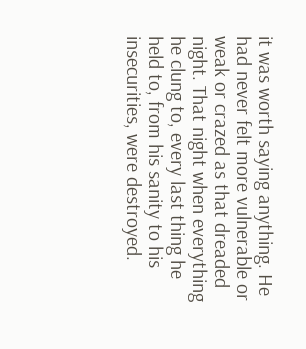it was worth saying anything. He had never felt more vulnerable or weak or crazed as that dreaded night. That night when everything he clung to, every last thing he held to, from his sanity to his insecurities, were destroyed.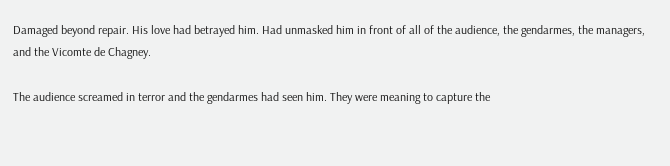Damaged beyond repair. His love had betrayed him. Had unmasked him in front of all of the audience, the gendarmes, the managers, and the Vicomte de Chagney.

The audience screamed in terror and the gendarmes had seen him. They were meaning to capture the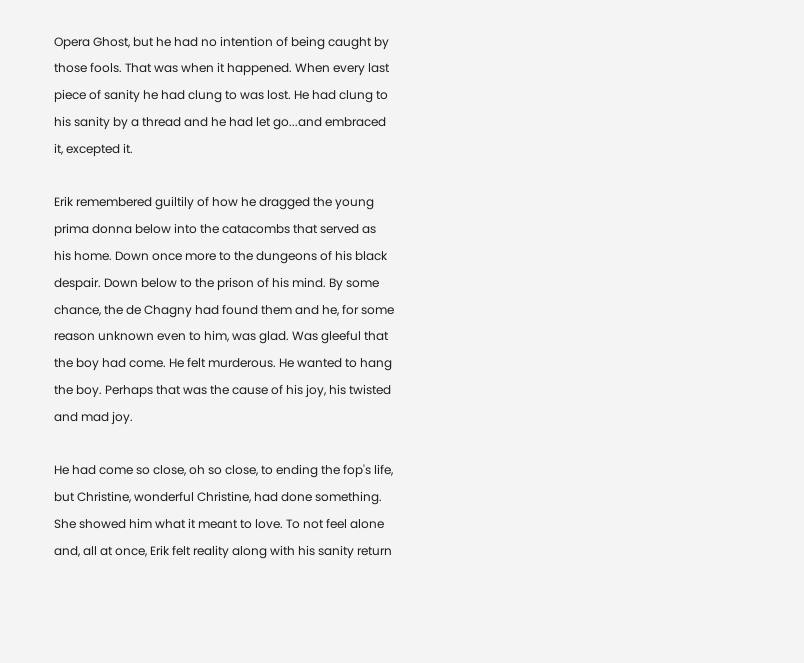Opera Ghost, but he had no intention of being caught by those fools. That was when it happened. When every last piece of sanity he had clung to was lost. He had clung to his sanity by a thread and he had let go...and embraced it, excepted it.

Erik remembered guiltily of how he dragged the young prima donna below into the catacombs that served as his home. Down once more to the dungeons of his black despair. Down below to the prison of his mind. By some chance, the de Chagny had found them and he, for some reason unknown even to him, was glad. Was gleeful that the boy had come. He felt murderous. He wanted to hang the boy. Perhaps that was the cause of his joy, his twisted and mad joy.

He had come so close, oh so close, to ending the fop's life, but Christine, wonderful Christine, had done something. She showed him what it meant to love. To not feel alone and, all at once, Erik felt reality along with his sanity return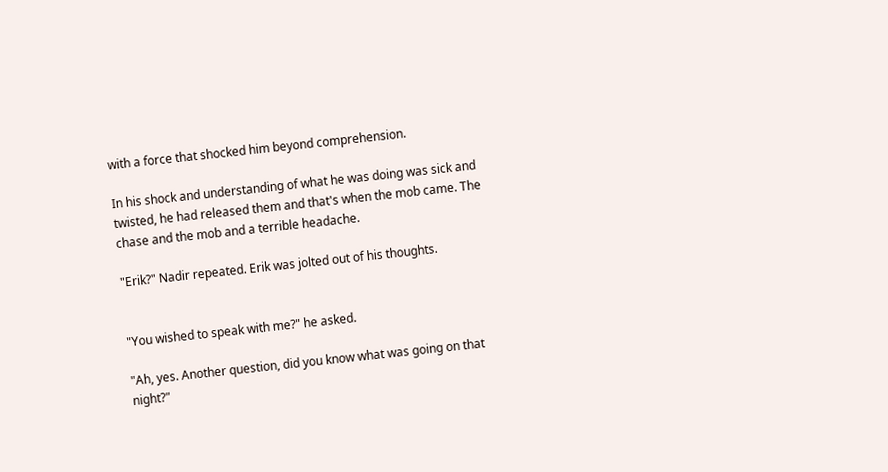with a force that shocked him beyond comprehension.

In his shock and understanding of what he was doing was sick and twisted, he had released them and that's when the mob came. The chase and the mob and a terrible headache.

"Erik?" Nadir repeated. Erik was jolted out of his thoughts.


"You wished to speak with me?" he asked.

"Ah, yes. Another question, did you know what was going on that night?"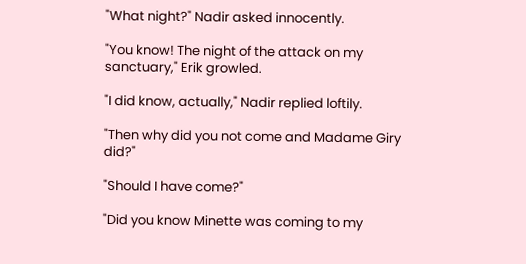"What night?" Nadir asked innocently.

"You know! The night of the attack on my sanctuary," Erik growled.

"I did know, actually," Nadir replied loftily.

"Then why did you not come and Madame Giry did?"

"Should I have come?"

"Did you know Minette was coming to my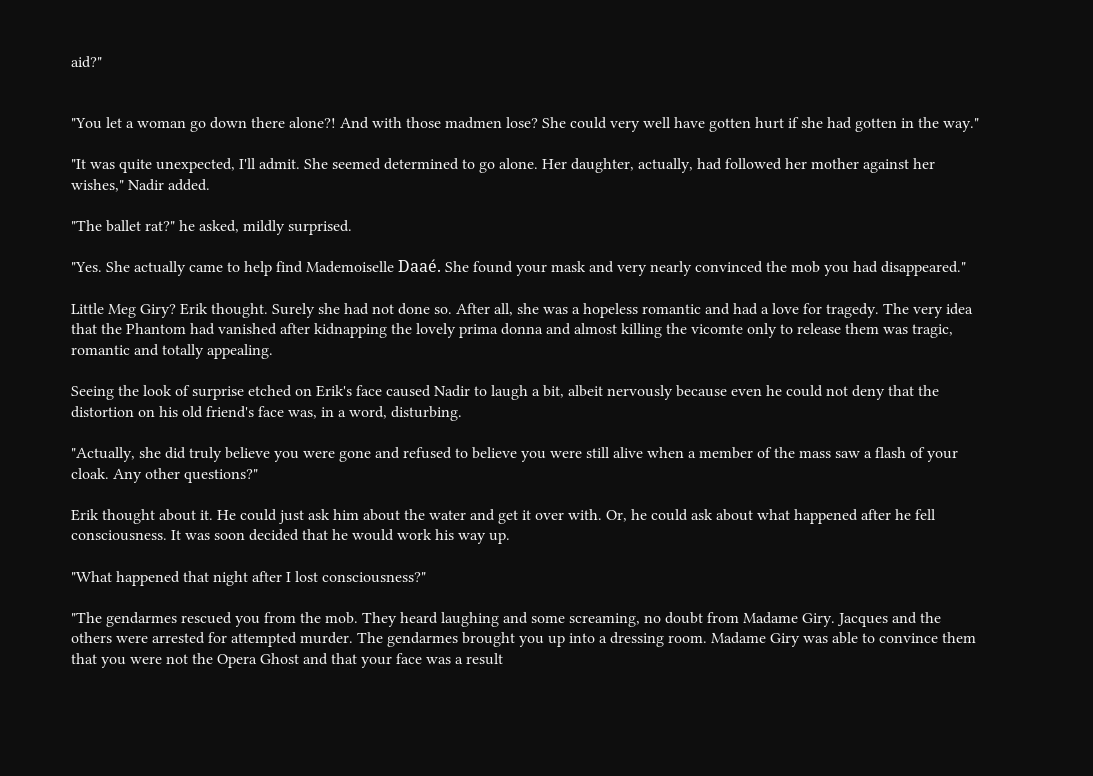aid?"


"You let a woman go down there alone?! And with those madmen lose? She could very well have gotten hurt if she had gotten in the way."

"It was quite unexpected, I'll admit. She seemed determined to go alone. Her daughter, actually, had followed her mother against her wishes," Nadir added.

"The ballet rat?" he asked, mildly surprised.

"Yes. She actually came to help find Mademoiselle Daaé. She found your mask and very nearly convinced the mob you had disappeared."

Little Meg Giry? Erik thought. Surely she had not done so. After all, she was a hopeless romantic and had a love for tragedy. The very idea that the Phantom had vanished after kidnapping the lovely prima donna and almost killing the vicomte only to release them was tragic, romantic and totally appealing.

Seeing the look of surprise etched on Erik's face caused Nadir to laugh a bit, albeit nervously because even he could not deny that the distortion on his old friend's face was, in a word, disturbing.

"Actually, she did truly believe you were gone and refused to believe you were still alive when a member of the mass saw a flash of your cloak. Any other questions?"

Erik thought about it. He could just ask him about the water and get it over with. Or, he could ask about what happened after he fell consciousness. It was soon decided that he would work his way up.

"What happened that night after I lost consciousness?"

"The gendarmes rescued you from the mob. They heard laughing and some screaming, no doubt from Madame Giry. Jacques and the others were arrested for attempted murder. The gendarmes brought you up into a dressing room. Madame Giry was able to convince them that you were not the Opera Ghost and that your face was a result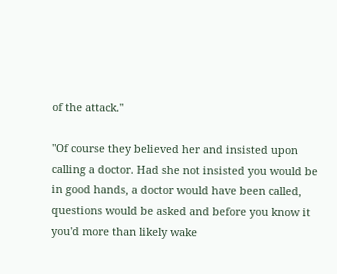of the attack."

"Of course they believed her and insisted upon calling a doctor. Had she not insisted you would be in good hands, a doctor would have been called, questions would be asked and before you know it you'd more than likely wake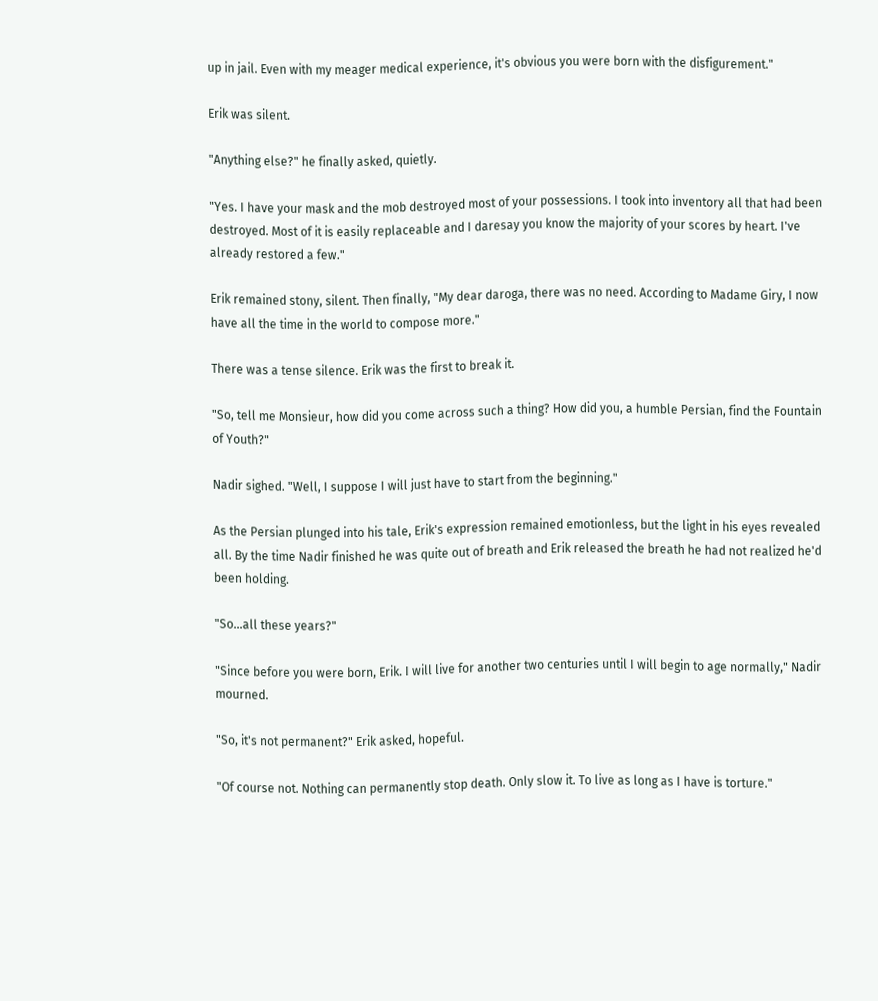up in jail. Even with my meager medical experience, it's obvious you were born with the disfigurement."

Erik was silent.

"Anything else?" he finally asked, quietly.

"Yes. I have your mask and the mob destroyed most of your possessions. I took into inventory all that had been destroyed. Most of it is easily replaceable and I daresay you know the majority of your scores by heart. I've already restored a few."

Erik remained stony, silent. Then finally, "My dear daroga, there was no need. According to Madame Giry, I now have all the time in the world to compose more."

There was a tense silence. Erik was the first to break it.

"So, tell me Monsieur, how did you come across such a thing? How did you, a humble Persian, find the Fountain of Youth?"

Nadir sighed. "Well, I suppose I will just have to start from the beginning."

As the Persian plunged into his tale, Erik's expression remained emotionless, but the light in his eyes revealed all. By the time Nadir finished he was quite out of breath and Erik released the breath he had not realized he'd been holding.

"So...all these years?"

"Since before you were born, Erik. I will live for another two centuries until I will begin to age normally," Nadir mourned.

"So, it's not permanent?" Erik asked, hopeful.

"Of course not. Nothing can permanently stop death. Only slow it. To live as long as I have is torture."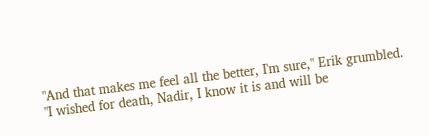"And that makes me feel all the better, I'm sure," Erik grumbled. "I wished for death, Nadir, I know it is and will be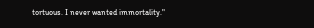tortuous. I never wanted immortality."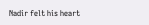Nadir felt his heart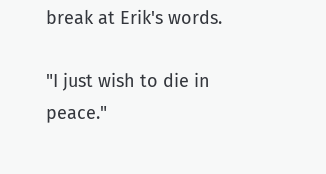break at Erik's words.

"I just wish to die in peace."